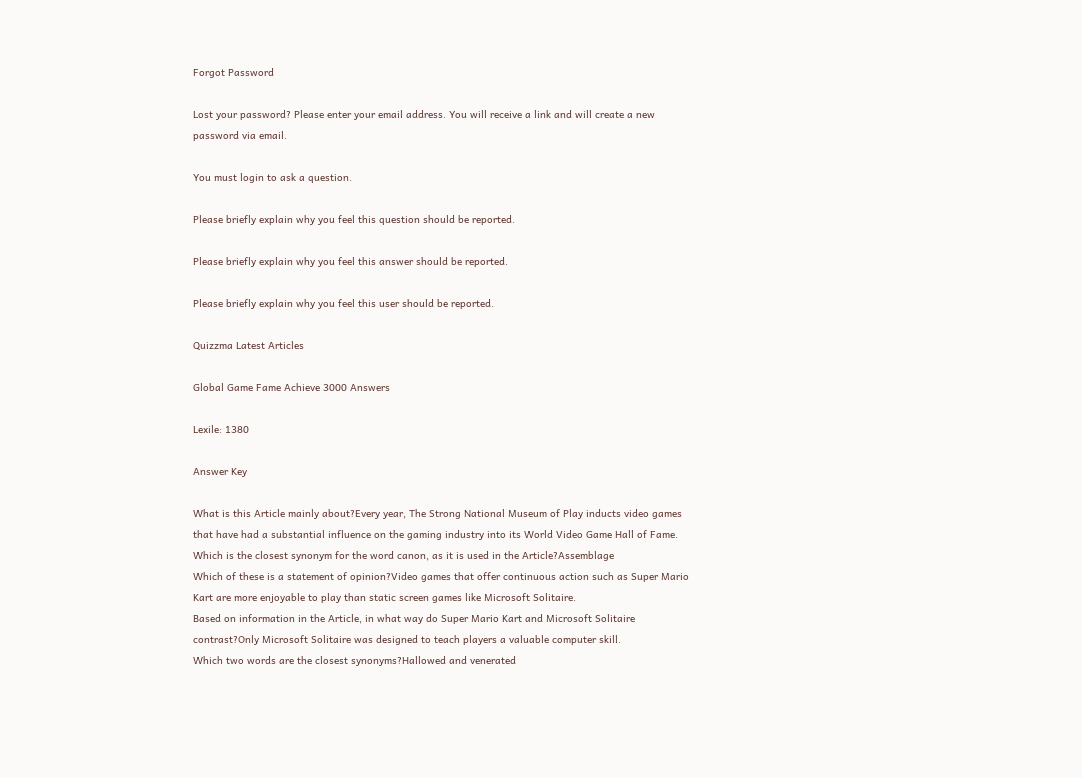Forgot Password

Lost your password? Please enter your email address. You will receive a link and will create a new password via email.

You must login to ask a question.

Please briefly explain why you feel this question should be reported.

Please briefly explain why you feel this answer should be reported.

Please briefly explain why you feel this user should be reported.

Quizzma Latest Articles

Global Game Fame Achieve 3000 Answers

Lexile: 1380

Answer Key

What is this Article mainly about?Every year, The Strong National Museum of Play inducts video games that have had a substantial influence on the gaming industry into its World Video Game Hall of Fame.
Which is the closest synonym for the word canon, as it is used in the Article?Assemblage
Which of these is a statement of opinion?Video games that offer continuous action such as Super Mario Kart are more enjoyable to play than static screen games like Microsoft Solitaire.
Based on information in the Article, in what way do Super Mario Kart and Microsoft Solitaire contrast?Only Microsoft Solitaire was designed to teach players a valuable computer skill.
Which two words are the closest synonyms?Hallowed and venerated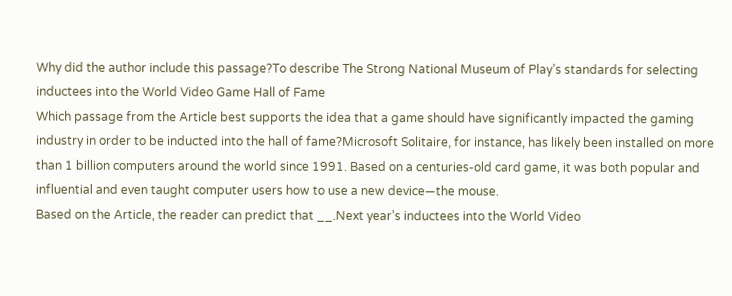Why did the author include this passage?To describe The Strong National Museum of Play’s standards for selecting inductees into the World Video Game Hall of Fame
Which passage from the Article best supports the idea that a game should have significantly impacted the gaming industry in order to be inducted into the hall of fame?Microsoft Solitaire, for instance, has likely been installed on more than 1 billion computers around the world since 1991. Based on a centuries-old card game, it was both popular and influential and even taught computer users how to use a new device—the mouse.
Based on the Article, the reader can predict that __.Next year’s inductees into the World Video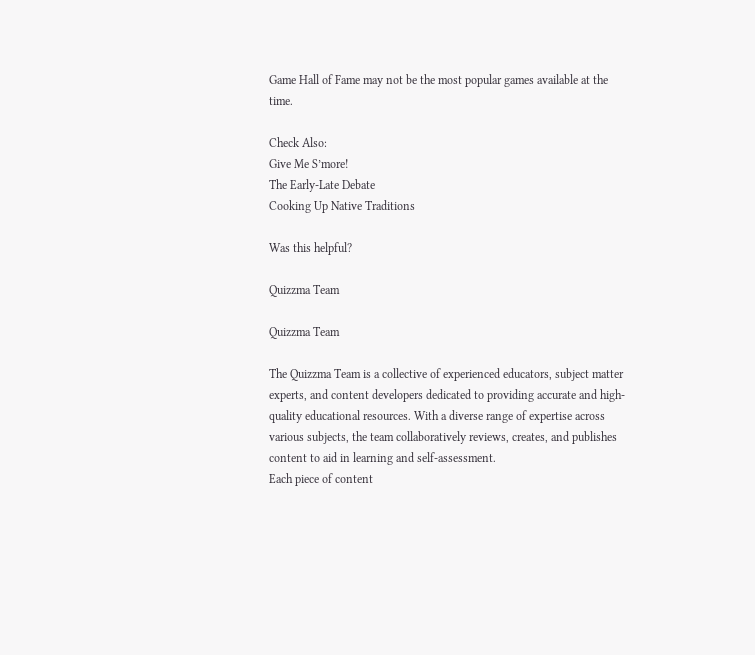Game Hall of Fame may not be the most popular games available at the time.

Check Also:
Give Me S’more!
The Early-Late Debate
Cooking Up Native Traditions

Was this helpful?

Quizzma Team

Quizzma Team

The Quizzma Team is a collective of experienced educators, subject matter experts, and content developers dedicated to providing accurate and high-quality educational resources. With a diverse range of expertise across various subjects, the team collaboratively reviews, creates, and publishes content to aid in learning and self-assessment.
Each piece of content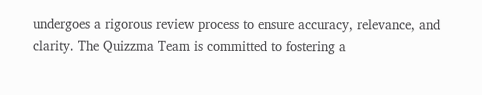undergoes a rigorous review process to ensure accuracy, relevance, and clarity. The Quizzma Team is committed to fostering a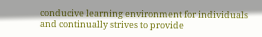conducive learning environment for individuals and continually strives to provide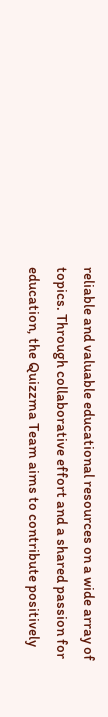reliable and valuable educational resources on a wide array of topics. Through collaborative effort and a shared passion for education, the Quizzma Team aims to contribute positively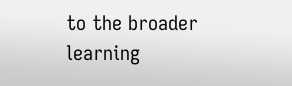to the broader learning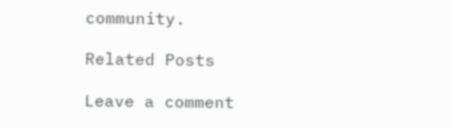community.

Related Posts

Leave a comment